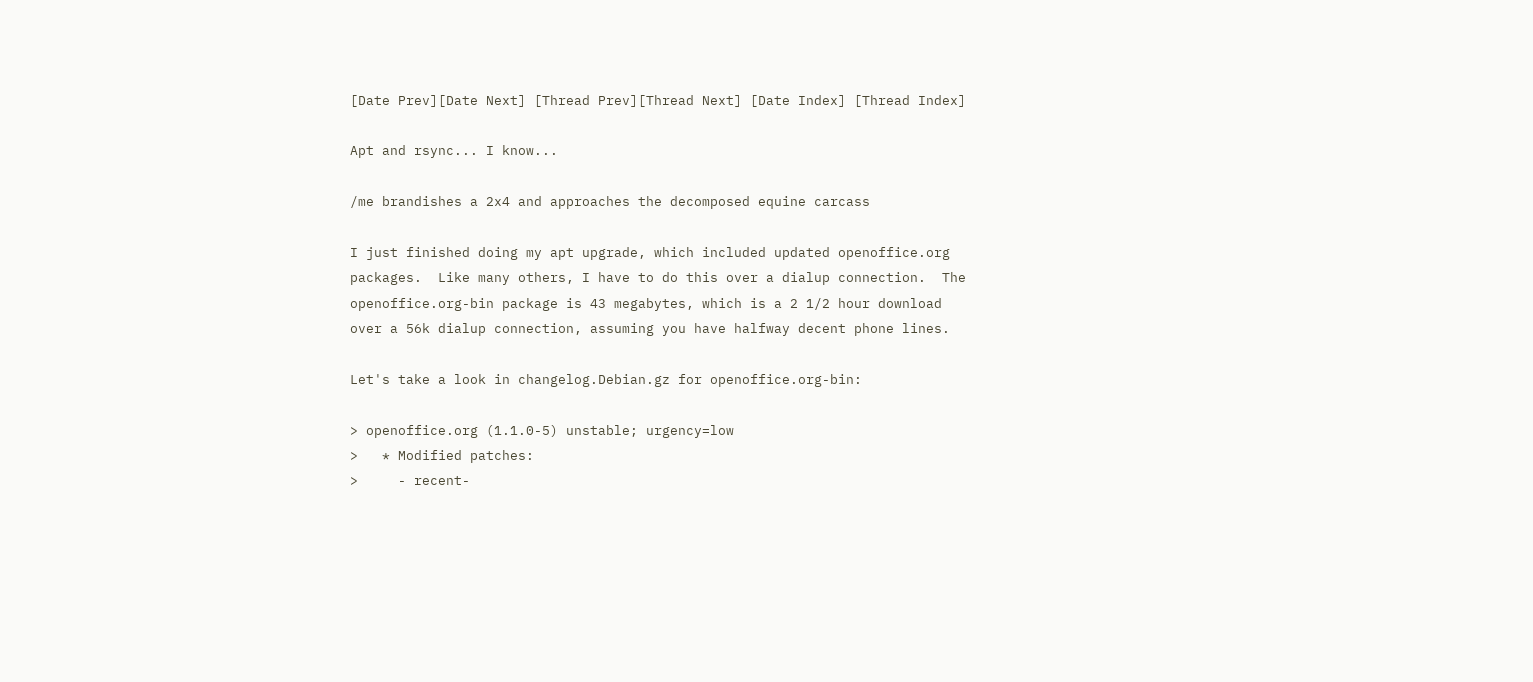[Date Prev][Date Next] [Thread Prev][Thread Next] [Date Index] [Thread Index]

Apt and rsync... I know...

/me brandishes a 2x4 and approaches the decomposed equine carcass

I just finished doing my apt upgrade, which included updated openoffice.org
packages.  Like many others, I have to do this over a dialup connection.  The
openoffice.org-bin package is 43 megabytes, which is a 2 1/2 hour download
over a 56k dialup connection, assuming you have halfway decent phone lines.

Let's take a look in changelog.Debian.gz for openoffice.org-bin:

> openoffice.org (1.1.0-5) unstable; urgency=low
>   * Modified patches:
>     - recent-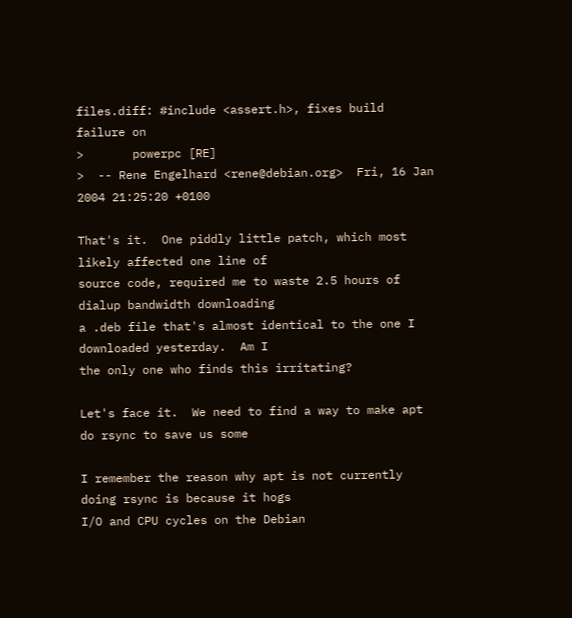files.diff: #include <assert.h>, fixes build failure on
>       powerpc [RE]
>  -- Rene Engelhard <rene@debian.org>  Fri, 16 Jan 2004 21:25:20 +0100

That's it.  One piddly little patch, which most likely affected one line of
source code, required me to waste 2.5 hours of dialup bandwidth downloading
a .deb file that's almost identical to the one I downloaded yesterday.  Am I
the only one who finds this irritating?

Let's face it.  We need to find a way to make apt do rsync to save us some

I remember the reason why apt is not currently doing rsync is because it hogs
I/O and CPU cycles on the Debian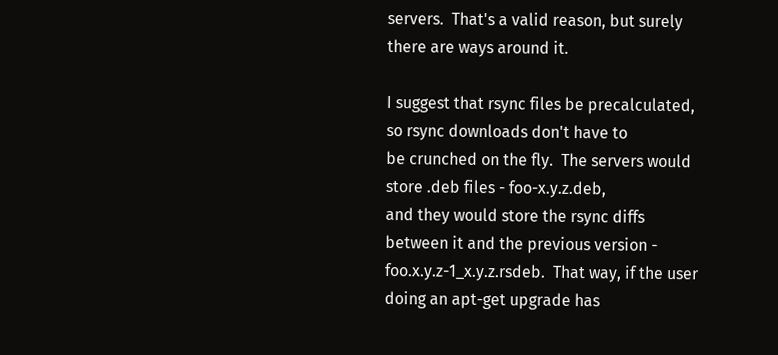servers.  That's a valid reason, but surely
there are ways around it.

I suggest that rsync files be precalculated, so rsync downloads don't have to
be crunched on the fly.  The servers would store .deb files - foo-x.y.z.deb,
and they would store the rsync diffs between it and the previous version -
foo.x.y.z-1_x.y.z.rsdeb.  That way, if the user doing an apt-get upgrade has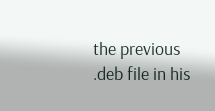the previous .deb file in his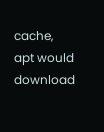cache, apt would download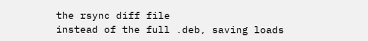the rsync diff file
instead of the full .deb, saving loads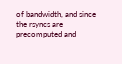of bandwidth, and since the rsyncs are
precomputed and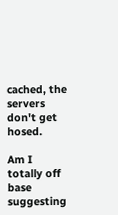cached, the servers don't get hosed.

Am I totally off base suggesting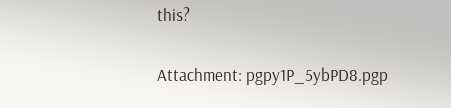this?

Attachment: pgpy1P_5ybPD8.pgp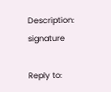Description: signature

Reply to: